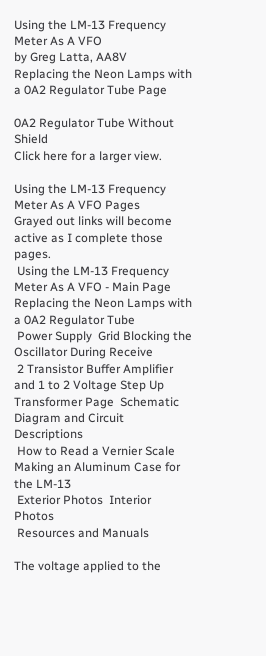Using the LM-13 Frequency Meter As A VFO
by Greg Latta, AA8V
Replacing the Neon Lamps with a 0A2 Regulator Tube Page

0A2 Regulator Tube Without Shield
Click here for a larger view.

Using the LM-13 Frequency Meter As A VFO Pages
Grayed out links will become active as I complete those pages.
 Using the LM-13 Frequency Meter As A VFO - Main Page  Replacing the Neon Lamps with a 0A2 Regulator Tube
 Power Supply  Grid Blocking the Oscillator During Receive
 2 Transistor Buffer Amplifier and 1 to 2 Voltage Step Up Transformer Page  Schematic Diagram and Circuit Descriptions
 How to Read a Vernier Scale  Making an Aluminum Case for the LM-13
 Exterior Photos  Interior Photos
 Resources and Manuals

The voltage applied to the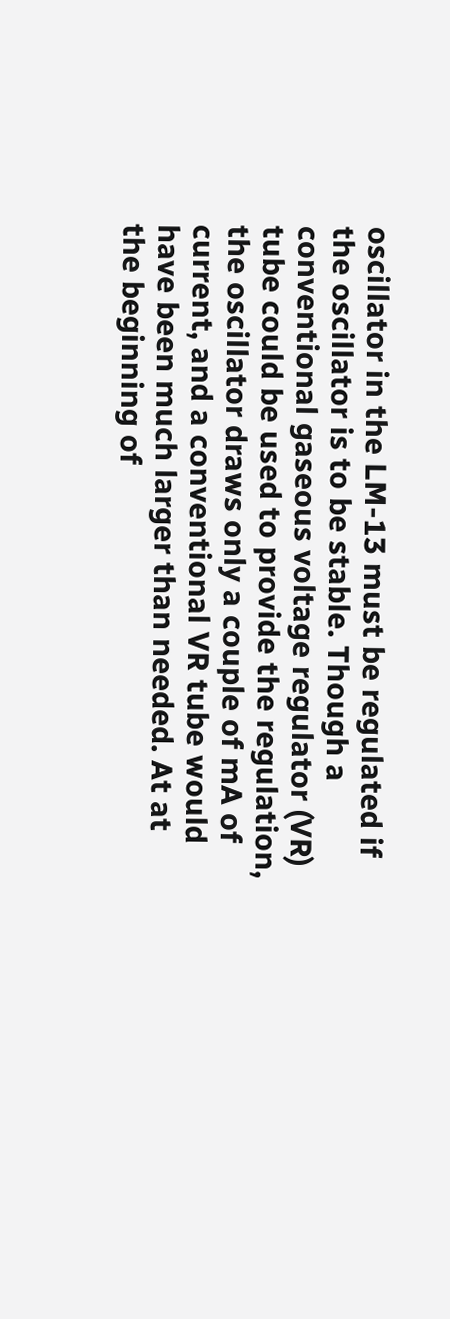oscillator in the LM-13 must be regulated if the oscillator is to be stable. Though a conventional gaseous voltage regulator (VR) tube could be used to provide the regulation, the oscillator draws only a couple of mA of current, and a conventional VR tube would have been much larger than needed. At at the beginning of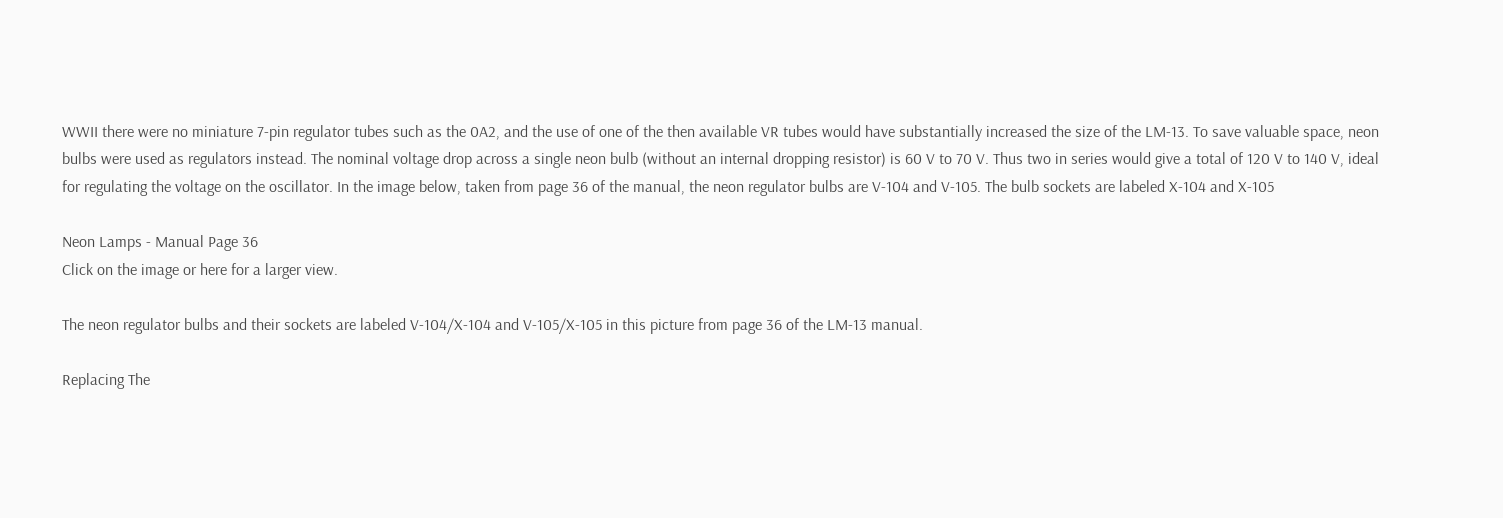WWII there were no miniature 7-pin regulator tubes such as the 0A2, and the use of one of the then available VR tubes would have substantially increased the size of the LM-13. To save valuable space, neon bulbs were used as regulators instead. The nominal voltage drop across a single neon bulb (without an internal dropping resistor) is 60 V to 70 V. Thus two in series would give a total of 120 V to 140 V, ideal for regulating the voltage on the oscillator. In the image below, taken from page 36 of the manual, the neon regulator bulbs are V-104 and V-105. The bulb sockets are labeled X-104 and X-105

Neon Lamps - Manual Page 36
Click on the image or here for a larger view.

The neon regulator bulbs and their sockets are labeled V-104/X-104 and V-105/X-105 in this picture from page 36 of the LM-13 manual.

Replacing The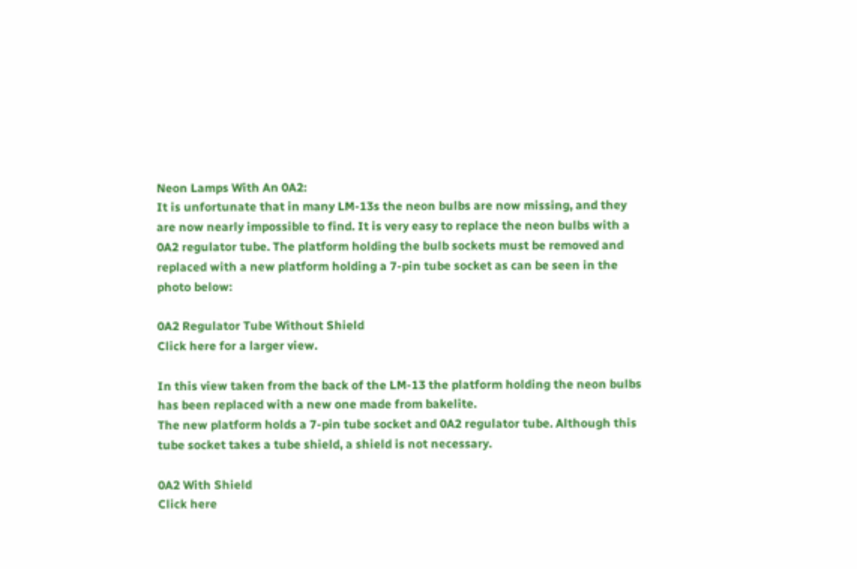Neon Lamps With An 0A2:
It is unfortunate that in many LM-13s the neon bulbs are now missing, and they are now nearly impossible to find. It is very easy to replace the neon bulbs with a 0A2 regulator tube. The platform holding the bulb sockets must be removed and replaced with a new platform holding a 7-pin tube socket as can be seen in the photo below:

0A2 Regulator Tube Without Shield
Click here for a larger view.

In this view taken from the back of the LM-13 the platform holding the neon bulbs has been replaced with a new one made from bakelite.
The new platform holds a 7-pin tube socket and 0A2 regulator tube. Although this tube socket takes a tube shield, a shield is not necessary.

0A2 With Shield
Click here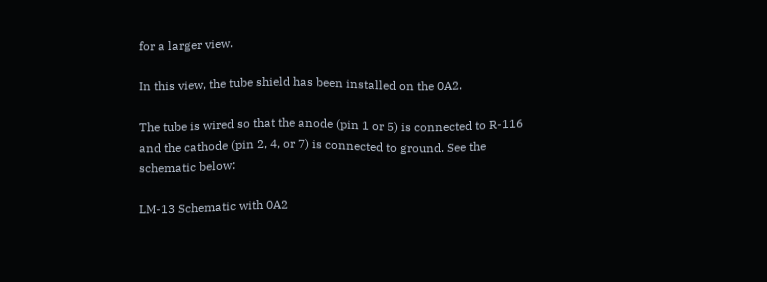for a larger view.

In this view, the tube shield has been installed on the 0A2.

The tube is wired so that the anode (pin 1 or 5) is connected to R-116 and the cathode (pin 2, 4, or 7) is connected to ground. See the schematic below:

LM-13 Schematic with 0A2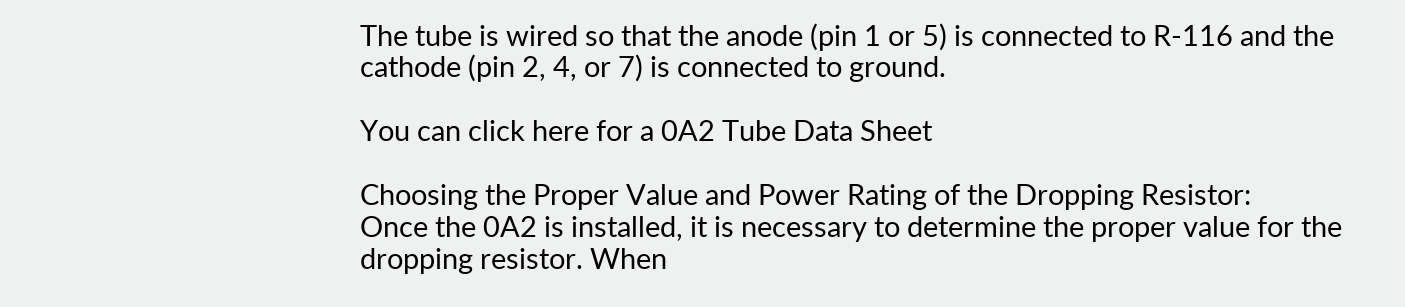The tube is wired so that the anode (pin 1 or 5) is connected to R-116 and the cathode (pin 2, 4, or 7) is connected to ground.

You can click here for a 0A2 Tube Data Sheet

Choosing the Proper Value and Power Rating of the Dropping Resistor:
Once the 0A2 is installed, it is necessary to determine the proper value for the dropping resistor. When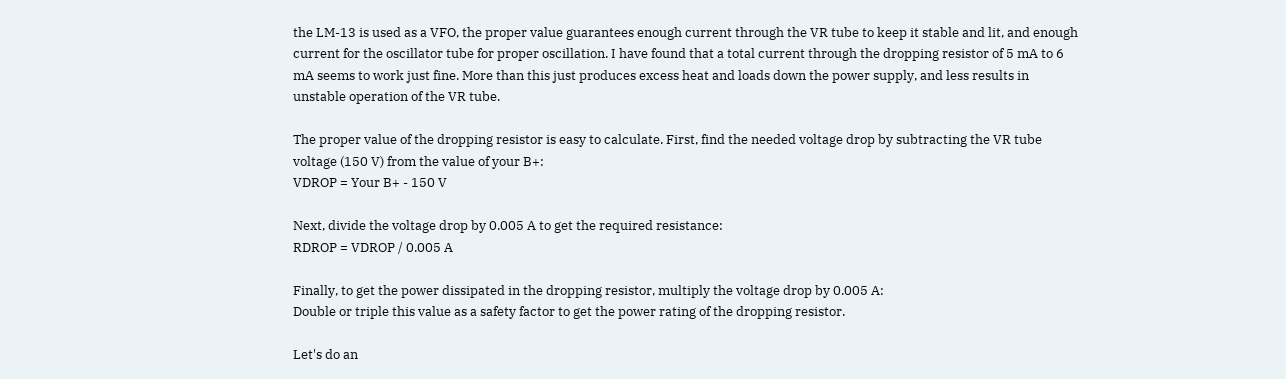the LM-13 is used as a VFO, the proper value guarantees enough current through the VR tube to keep it stable and lit, and enough current for the oscillator tube for proper oscillation. I have found that a total current through the dropping resistor of 5 mA to 6 mA seems to work just fine. More than this just produces excess heat and loads down the power supply, and less results in unstable operation of the VR tube.

The proper value of the dropping resistor is easy to calculate. First, find the needed voltage drop by subtracting the VR tube voltage (150 V) from the value of your B+:
VDROP = Your B+ - 150 V

Next, divide the voltage drop by 0.005 A to get the required resistance:
RDROP = VDROP / 0.005 A

Finally, to get the power dissipated in the dropping resistor, multiply the voltage drop by 0.005 A:
Double or triple this value as a safety factor to get the power rating of the dropping resistor.

Let's do an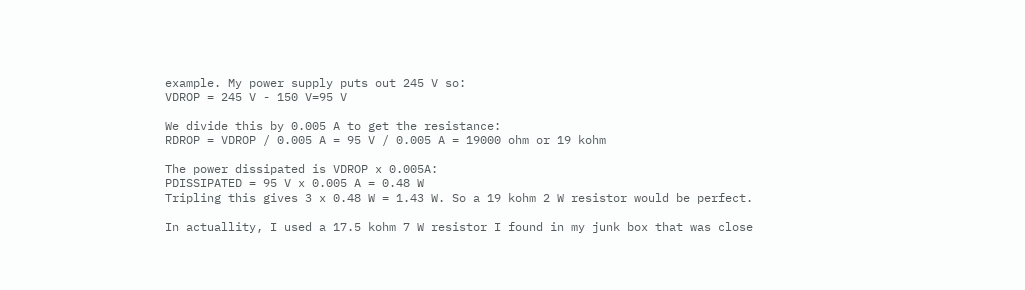example. My power supply puts out 245 V so:
VDROP = 245 V - 150 V=95 V

We divide this by 0.005 A to get the resistance:
RDROP = VDROP / 0.005 A = 95 V / 0.005 A = 19000 ohm or 19 kohm

The power dissipated is VDROP x 0.005A:
PDISSIPATED = 95 V x 0.005 A = 0.48 W
Tripling this gives 3 x 0.48 W = 1.43 W. So a 19 kohm 2 W resistor would be perfect.

In actuallity, I used a 17.5 kohm 7 W resistor I found in my junk box that was close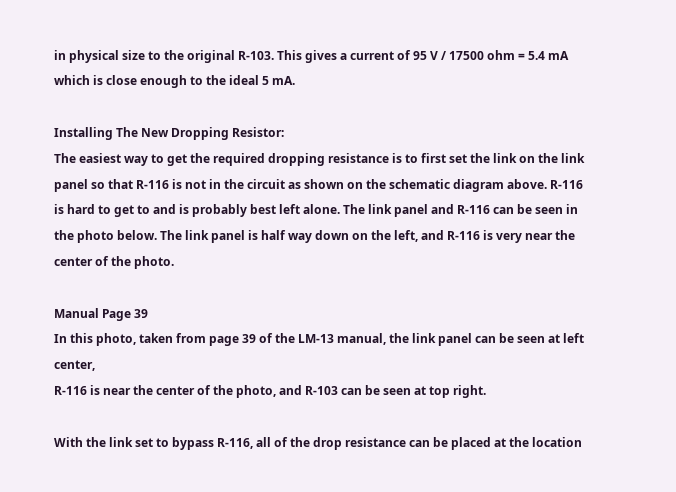in physical size to the original R-103. This gives a current of 95 V / 17500 ohm = 5.4 mA which is close enough to the ideal 5 mA.

Installing The New Dropping Resistor:
The easiest way to get the required dropping resistance is to first set the link on the link panel so that R-116 is not in the circuit as shown on the schematic diagram above. R-116 is hard to get to and is probably best left alone. The link panel and R-116 can be seen in the photo below. The link panel is half way down on the left, and R-116 is very near the center of the photo.

Manual Page 39
In this photo, taken from page 39 of the LM-13 manual, the link panel can be seen at left center,
R-116 is near the center of the photo, and R-103 can be seen at top right.

With the link set to bypass R-116, all of the drop resistance can be placed at the location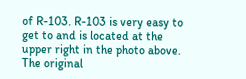of R-103. R-103 is very easy to get to and is located at the upper right in the photo above. The original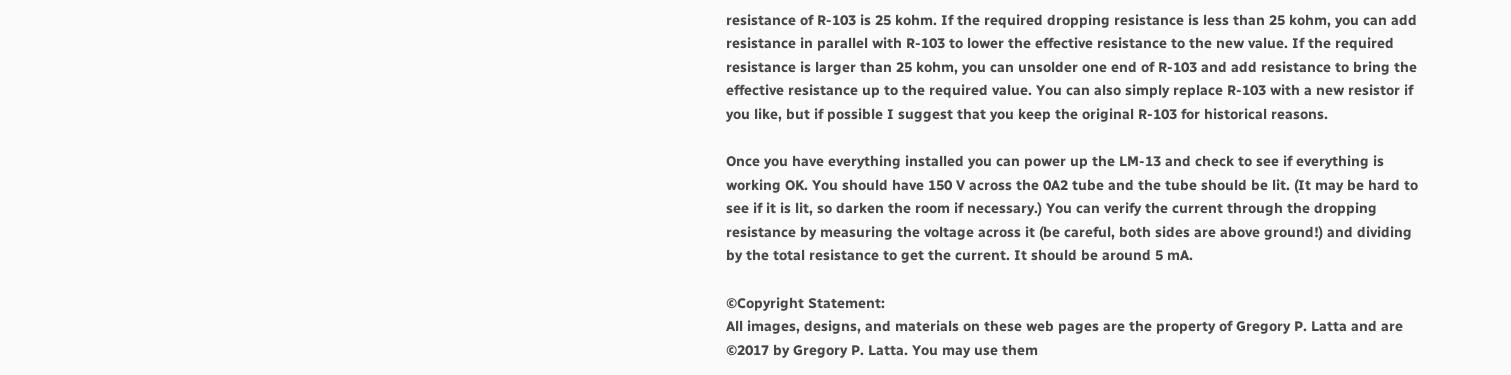resistance of R-103 is 25 kohm. If the required dropping resistance is less than 25 kohm, you can add resistance in parallel with R-103 to lower the effective resistance to the new value. If the required resistance is larger than 25 kohm, you can unsolder one end of R-103 and add resistance to bring the effective resistance up to the required value. You can also simply replace R-103 with a new resistor if you like, but if possible I suggest that you keep the original R-103 for historical reasons.

Once you have everything installed you can power up the LM-13 and check to see if everything is working OK. You should have 150 V across the 0A2 tube and the tube should be lit. (It may be hard to see if it is lit, so darken the room if necessary.) You can verify the current through the dropping resistance by measuring the voltage across it (be careful, both sides are above ground!) and dividing by the total resistance to get the current. It should be around 5 mA.

©Copyright Statement:
All images, designs, and materials on these web pages are the property of Gregory P. Latta and are ©2017 by Gregory P. Latta. You may use them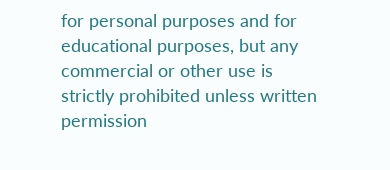for personal purposes and for educational purposes, but any commercial or other use is strictly prohibited unless written permission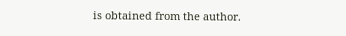is obtained from the author.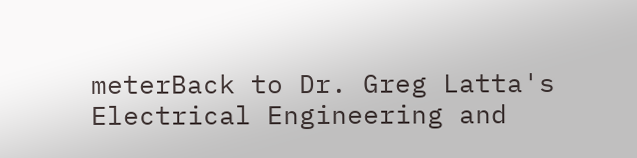meterBack to Dr. Greg Latta's Electrical Engineering and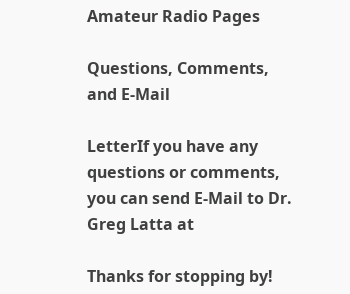Amateur Radio Pages

Questions, Comments, and E-Mail

LetterIf you have any questions or comments, you can send E-Mail to Dr. Greg Latta at

Thanks for stopping by!